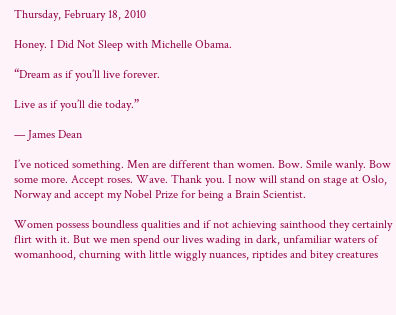Thursday, February 18, 2010

Honey. I Did Not Sleep with Michelle Obama.

“Dream as if you’ll live forever.

Live as if you’ll die today.”

— James Dean

I’ve noticed something. Men are different than women. Bow. Smile wanly. Bow some more. Accept roses. Wave. Thank you. I now will stand on stage at Oslo, Norway and accept my Nobel Prize for being a Brain Scientist.

Women possess boundless qualities and if not achieving sainthood they certainly flirt with it. But we men spend our lives wading in dark, unfamiliar waters of womanhood, churning with little wiggly nuances, riptides and bitey creatures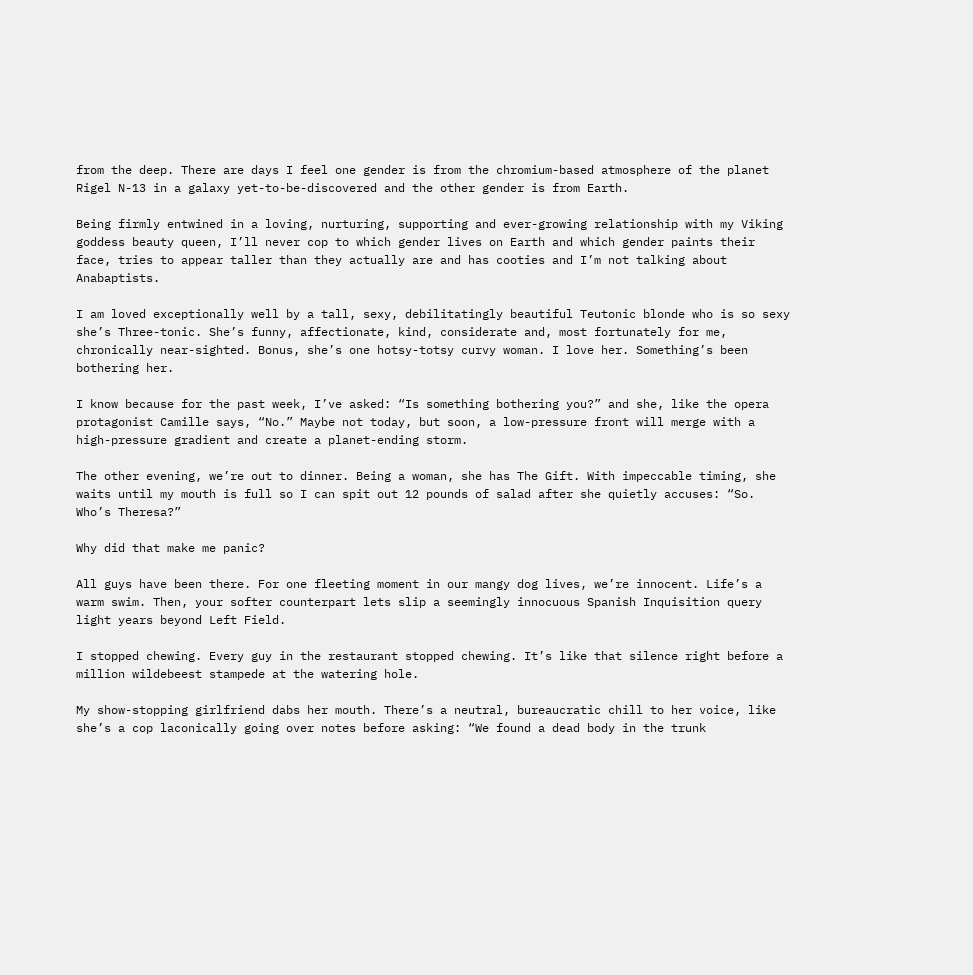from the deep. There are days I feel one gender is from the chromium-based atmosphere of the planet Rigel N-13 in a galaxy yet-to-be-discovered and the other gender is from Earth.

Being firmly entwined in a loving, nurturing, supporting and ever-growing relationship with my Viking goddess beauty queen, I’ll never cop to which gender lives on Earth and which gender paints their face, tries to appear taller than they actually are and has cooties and I’m not talking about Anabaptists.

I am loved exceptionally well by a tall, sexy, debilitatingly beautiful Teutonic blonde who is so sexy she’s Three-tonic. She’s funny, affectionate, kind, considerate and, most fortunately for me, chronically near-sighted. Bonus, she’s one hotsy-totsy curvy woman. I love her. Something’s been bothering her.

I know because for the past week, I’ve asked: “Is something bothering you?” and she, like the opera protagonist Camille says, “No.” Maybe not today, but soon, a low-pressure front will merge with a high-pressure gradient and create a planet-ending storm.

The other evening, we’re out to dinner. Being a woman, she has The Gift. With impeccable timing, she waits until my mouth is full so I can spit out 12 pounds of salad after she quietly accuses: “So. Who’s Theresa?”

Why did that make me panic?

All guys have been there. For one fleeting moment in our mangy dog lives, we’re innocent. Life’s a warm swim. Then, your softer counterpart lets slip a seemingly innocuous Spanish Inquisition query light years beyond Left Field.

I stopped chewing. Every guy in the restaurant stopped chewing. It’s like that silence right before a million wildebeest stampede at the watering hole.

My show-stopping girlfriend dabs her mouth. There’s a neutral, bureaucratic chill to her voice, like she’s a cop laconically going over notes before asking: “We found a dead body in the trunk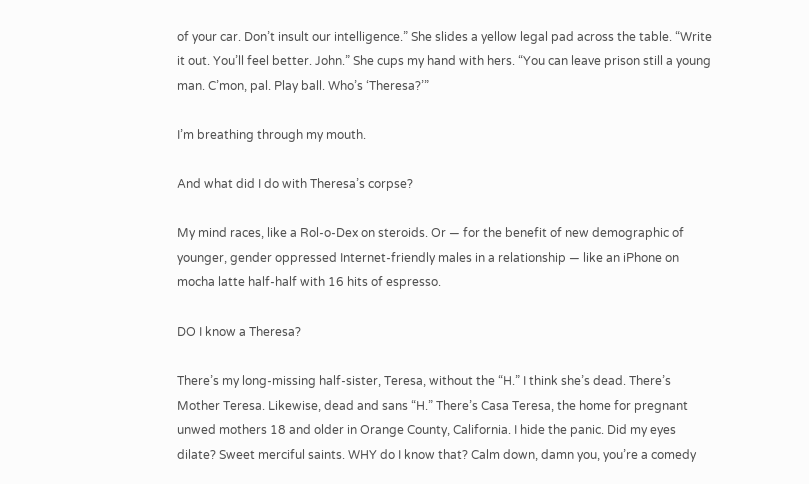of your car. Don’t insult our intelligence.” She slides a yellow legal pad across the table. “Write it out. You’ll feel better. John.” She cups my hand with hers. “You can leave prison still a young man. C’mon, pal. Play ball. Who’s ‘Theresa?’”

I’m breathing through my mouth.

And what did I do with Theresa’s corpse?

My mind races, like a Rol-o-Dex on steroids. Or — for the benefit of new demographic of younger, gender oppressed Internet-friendly males in a relationship — like an iPhone on mocha latte half-half with 16 hits of espresso.

DO I know a Theresa?

There’s my long-missing half-sister, Teresa, without the “H.” I think she’s dead. There’s Mother Teresa. Likewise, dead and sans “H.” There’s Casa Teresa, the home for pregnant unwed mothers 18 and older in Orange County, California. I hide the panic. Did my eyes dilate? Sweet merciful saints. WHY do I know that? Calm down, damn you, you’re a comedy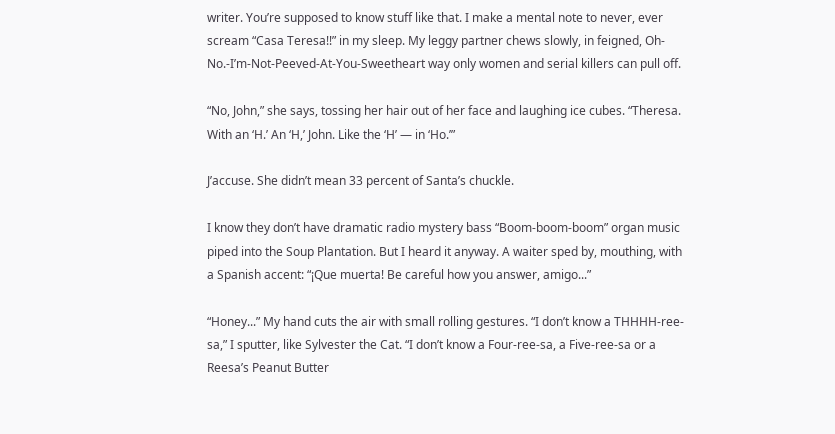writer. You’re supposed to know stuff like that. I make a mental note to never, ever scream “Casa Teresa!!” in my sleep. My leggy partner chews slowly, in feigned, Oh-No.-I’m-Not-Peeved-At-You-Sweetheart way only women and serial killers can pull off.

“No, John,” she says, tossing her hair out of her face and laughing ice cubes. “Theresa. With an ‘H.’ An ‘H,’ John. Like the ‘H’ — in ‘Ho.’”

J’accuse. She didn’t mean 33 percent of Santa’s chuckle.

I know they don’t have dramatic radio mystery bass “Boom-boom-boom” organ music piped into the Soup Plantation. But I heard it anyway. A waiter sped by, mouthing, with a Spanish accent: “¡Que muerta! Be careful how you answer, amigo...”

“Honey...” My hand cuts the air with small rolling gestures. “I don’t know a THHHH-ree-sa,” I sputter, like Sylvester the Cat. “I don’t know a Four-ree-sa, a Five-ree-sa or a Reesa’s Peanut Butter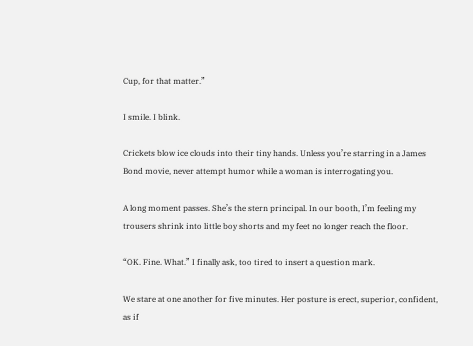Cup, for that matter.”

I smile. I blink.

Crickets blow ice clouds into their tiny hands. Unless you’re starring in a James Bond movie, never attempt humor while a woman is interrogating you.

A long moment passes. She’s the stern principal. In our booth, I’m feeling my trousers shrink into little boy shorts and my feet no longer reach the floor.

“OK. Fine. What.” I finally ask, too tired to insert a question mark.

We stare at one another for five minutes. Her posture is erect, superior, confident, as if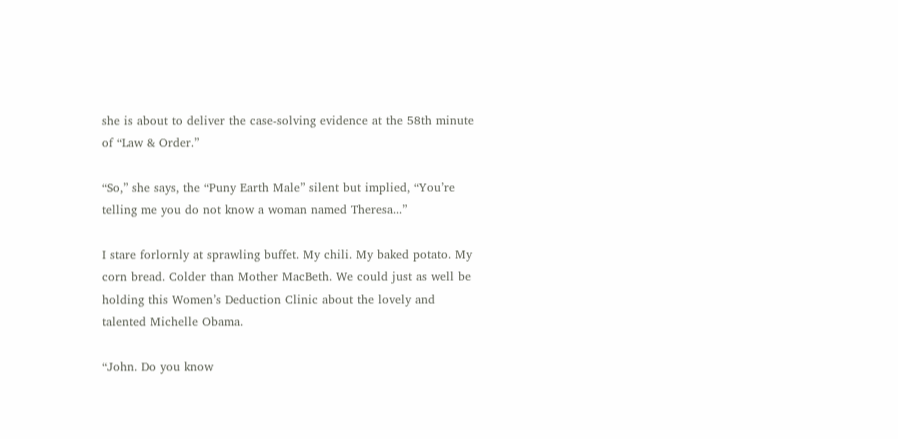she is about to deliver the case-solving evidence at the 58th minute of “Law & Order.”

“So,” she says, the “Puny Earth Male” silent but implied, “You’re telling me you do not know a woman named Theresa...”

I stare forlornly at sprawling buffet. My chili. My baked potato. My corn bread. Colder than Mother MacBeth. We could just as well be holding this Women’s Deduction Clinic about the lovely and talented Michelle Obama.

“John. Do you know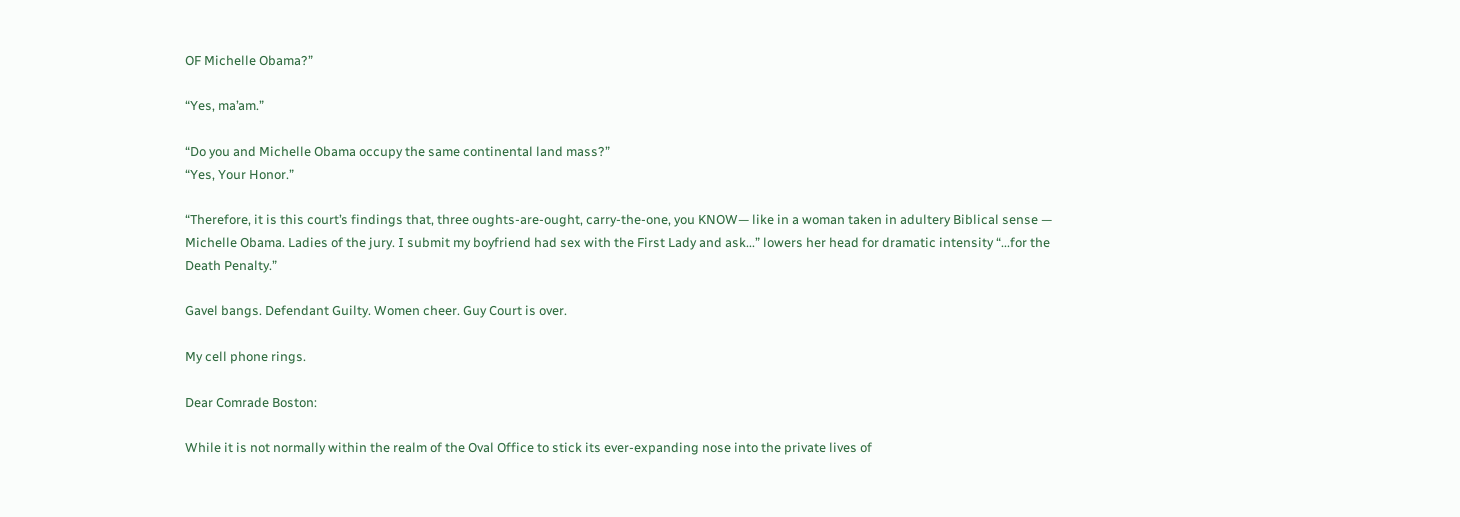OF Michelle Obama?”

“Yes, ma’am.”

“Do you and Michelle Obama occupy the same continental land mass?”
“Yes, Your Honor.”

“Therefore, it is this court’s findings that, three oughts-are-ought, carry-the-one, you KNOW— like in a woman taken in adultery Biblical sense — Michelle Obama. Ladies of the jury. I submit my boyfriend had sex with the First Lady and ask...” lowers her head for dramatic intensity “...for the Death Penalty.”

Gavel bangs. Defendant Guilty. Women cheer. Guy Court is over.

My cell phone rings.

Dear Comrade Boston:

While it is not normally within the realm of the Oval Office to stick its ever-expanding nose into the private lives of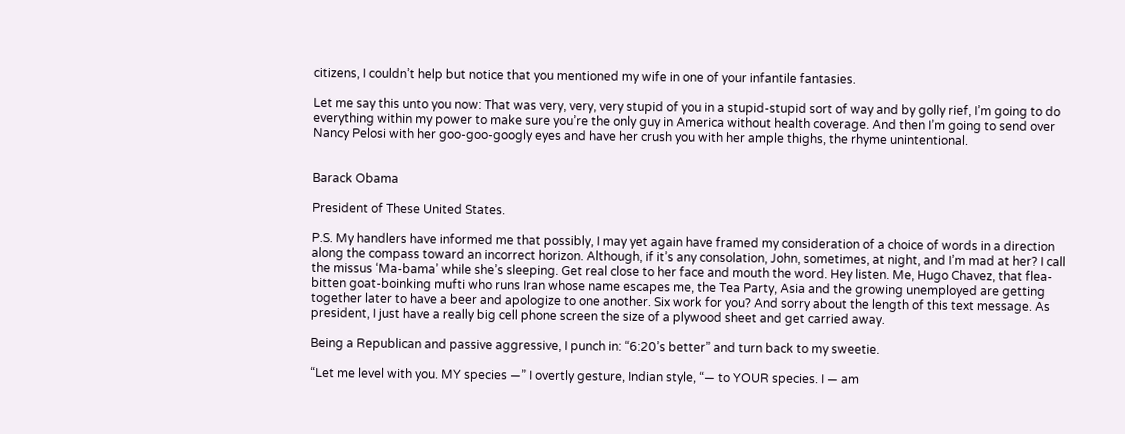citizens, I couldn’t help but notice that you mentioned my wife in one of your infantile fantasies.

Let me say this unto you now: That was very, very, very stupid of you in a stupid-stupid sort of way and by golly rief, I’m going to do everything within my power to make sure you’re the only guy in America without health coverage. And then I’m going to send over Nancy Pelosi with her goo-goo-googly eyes and have her crush you with her ample thighs, the rhyme unintentional.


Barack Obama

President of These United States.

P.S. My handlers have informed me that possibly, I may yet again have framed my consideration of a choice of words in a direction along the compass toward an incorrect horizon. Although, if it’s any consolation, John, sometimes, at night, and I’m mad at her? I call the missus ‘Ma-bama’ while she’s sleeping. Get real close to her face and mouth the word. Hey listen. Me, Hugo Chavez, that flea-bitten goat-boinking mufti who runs Iran whose name escapes me, the Tea Party, Asia and the growing unemployed are getting together later to have a beer and apologize to one another. Six work for you? And sorry about the length of this text message. As president, I just have a really big cell phone screen the size of a plywood sheet and get carried away.

Being a Republican and passive aggressive, I punch in: “6:20’s better” and turn back to my sweetie.

“Let me level with you. MY species —” I overtly gesture, Indian style, “— to YOUR species. I — am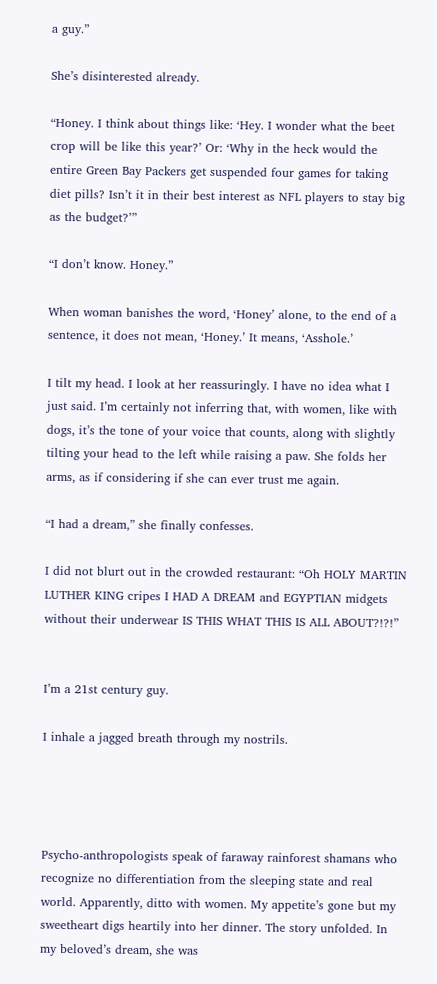a guy.”

She’s disinterested already.

“Honey. I think about things like: ‘Hey. I wonder what the beet crop will be like this year?’ Or: ‘Why in the heck would the entire Green Bay Packers get suspended four games for taking diet pills? Isn’t it in their best interest as NFL players to stay big as the budget?’”

“I don’t know. Honey.”

When woman banishes the word, ‘Honey’ alone, to the end of a sentence, it does not mean, ‘Honey.’ It means, ‘Asshole.’

I tilt my head. I look at her reassuringly. I have no idea what I just said. I’m certainly not inferring that, with women, like with dogs, it’s the tone of your voice that counts, along with slightly tilting your head to the left while raising a paw. She folds her arms, as if considering if she can ever trust me again.

“I had a dream,” she finally confesses.

I did not blurt out in the crowded restaurant: “Oh HOLY MARTIN LUTHER KING cripes I HAD A DREAM and EGYPTIAN midgets without their underwear IS THIS WHAT THIS IS ALL ABOUT?!?!”


I’m a 21st century guy.

I inhale a jagged breath through my nostrils.




Psycho-anthropologists speak of faraway rainforest shamans who recognize no differentiation from the sleeping state and real world. Apparently, ditto with women. My appetite’s gone but my sweetheart digs heartily into her dinner. The story unfolded. In my beloved’s dream, she was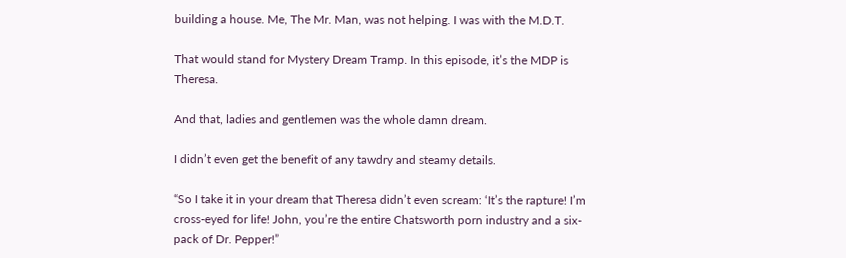building a house. Me, The Mr. Man, was not helping. I was with the M.D.T.

That would stand for Mystery Dream Tramp. In this episode, it’s the MDP is Theresa.

And that, ladies and gentlemen was the whole damn dream.

I didn’t even get the benefit of any tawdry and steamy details.

“So I take it in your dream that Theresa didn’t even scream: ‘It’s the rapture! I’m cross-eyed for life! John, you’re the entire Chatsworth porn industry and a six-pack of Dr. Pepper!”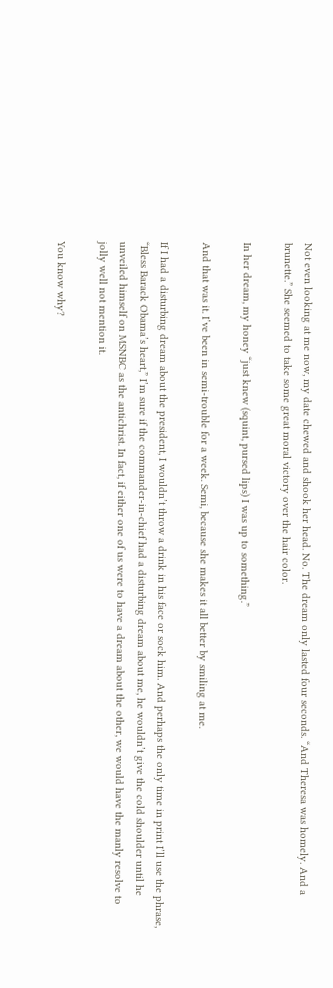Not even looking at me now, my date chewed and shook her head. No. The dream only lasted four seconds. “And Theresa was homely. And a brunette.” She seemed to take some great moral victory over the hair color.

In her dream, my honey “just knew (squint, pursed lips) I was up to something.”

And that was it. I’ve been in semi-trouble for a week. Semi, because she makes it all better by smiling at me.

If I had a disturbing dream about the president, I wouldn’t throw a drink in his face or sock him. And perhaps the only time in print I’ll use the phrase, “Bless Barack Obama’s heart,” I’m sure if the commander-in-chief had a disturbing dream about me, he wouldn’t give the cold shoulder until he unveiled himself on MSNBC as the antichrist. In fact, if either one of us were to have a dream about the other, we would have the manly resolve to jolly well not mention it.

You know why?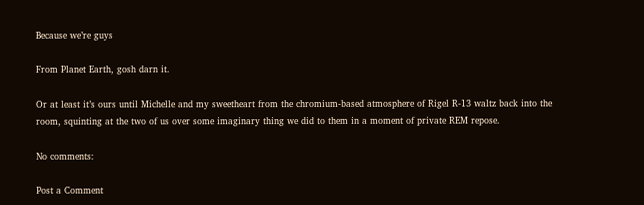Because we’re guys

From Planet Earth, gosh darn it.

Or at least it’s ours until Michelle and my sweetheart from the chromium-based atmosphere of Rigel R-13 waltz back into the room, squinting at the two of us over some imaginary thing we did to them in a moment of private REM repose.

No comments:

Post a Comment